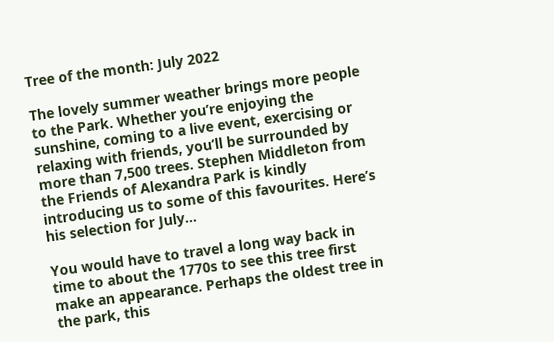Tree of the month: July 2022

The lovely summer weather brings more people to the Park. Whether you’re enjoying the sunshine, coming to a live event, exercising or relaxing with friends, you’ll be surrounded by more than 7,500 trees. Stephen Middleton from the Friends of Alexandra Park is kindly introducing us to some of this favourites. Here’s his selection for July…

You would have to travel a long way back in time to about the 1770s to see this tree first make an appearance. Perhaps the oldest tree in the park, this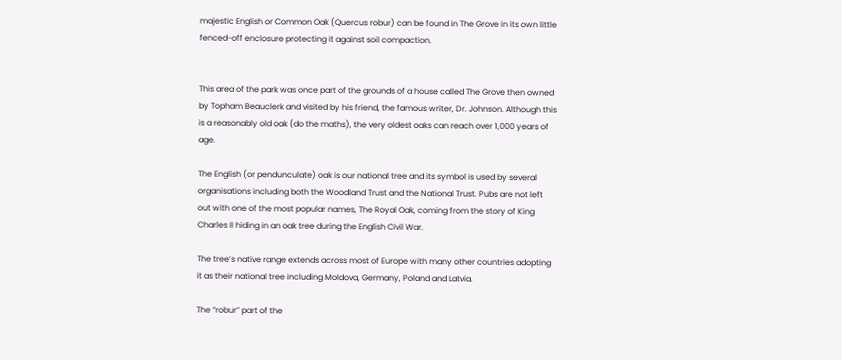majestic English or Common Oak (Quercus robur) can be found in The Grove in its own little fenced-off enclosure protecting it against soil compaction.


This area of the park was once part of the grounds of a house called The Grove then owned by Topham Beauclerk and visited by his friend, the famous writer, Dr. Johnson. Although this is a reasonably old oak (do the maths), the very oldest oaks can reach over 1,000 years of age.

The English (or pendunculate) oak is our national tree and its symbol is used by several organisations including both the Woodland Trust and the National Trust. Pubs are not left out with one of the most popular names, The Royal Oak, coming from the story of King Charles II hiding in an oak tree during the English Civil War.

The tree’s native range extends across most of Europe with many other countries adopting it as their national tree including Moldova, Germany, Poland and Latvia.

The “robur” part of the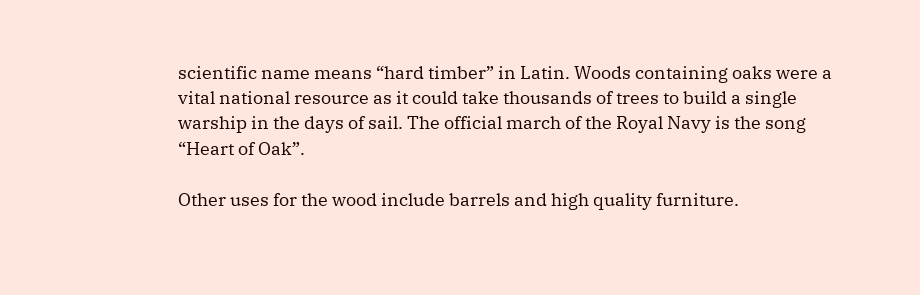scientific name means “hard timber” in Latin. Woods containing oaks were a vital national resource as it could take thousands of trees to build a single warship in the days of sail. The official march of the Royal Navy is the song “Heart of Oak”.

Other uses for the wood include barrels and high quality furniture.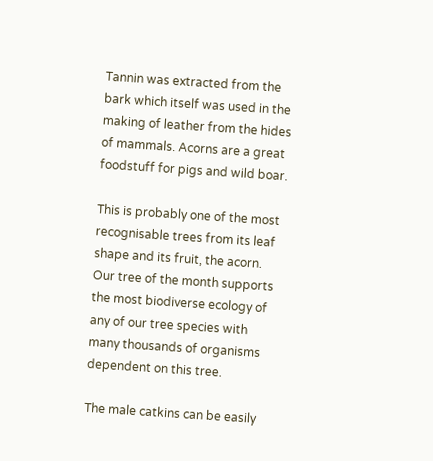Tannin was extracted from the bark which itself was used in the making of leather from the hides of mammals. Acorns are a great foodstuff for pigs and wild boar.

This is probably one of the most recognisable trees from its leaf shape and its fruit, the acorn. Our tree of the month supports the most biodiverse ecology of any of our tree species with many thousands of organisms dependent on this tree.

The male catkins can be easily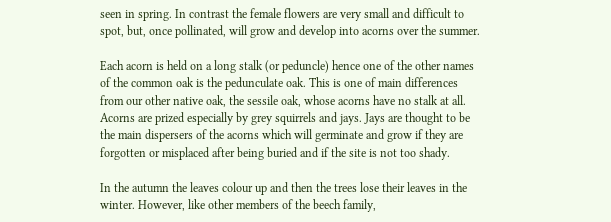seen in spring. In contrast the female flowers are very small and difficult to spot, but, once pollinated, will grow and develop into acorns over the summer.

Each acorn is held on a long stalk (or peduncle) hence one of the other names of the common oak is the pedunculate oak. This is one of main differences from our other native oak, the sessile oak, whose acorns have no stalk at all. Acorns are prized especially by grey squirrels and jays. Jays are thought to be the main dispersers of the acorns which will germinate and grow if they are forgotten or misplaced after being buried and if the site is not too shady.

In the autumn the leaves colour up and then the trees lose their leaves in the winter. However, like other members of the beech family,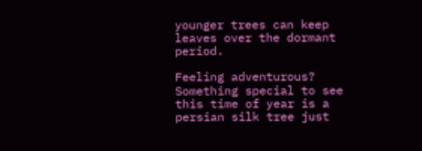younger trees can keep leaves over the dormant period.

Feeling adventurous? Something special to see this time of year is a persian silk tree just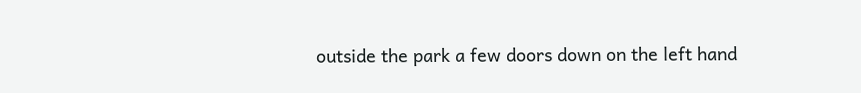outside the park a few doors down on the left hand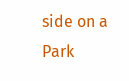side on a Park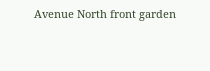Avenue North front garden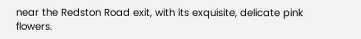near the Redston Road exit, with its exquisite, delicate pink flowers.